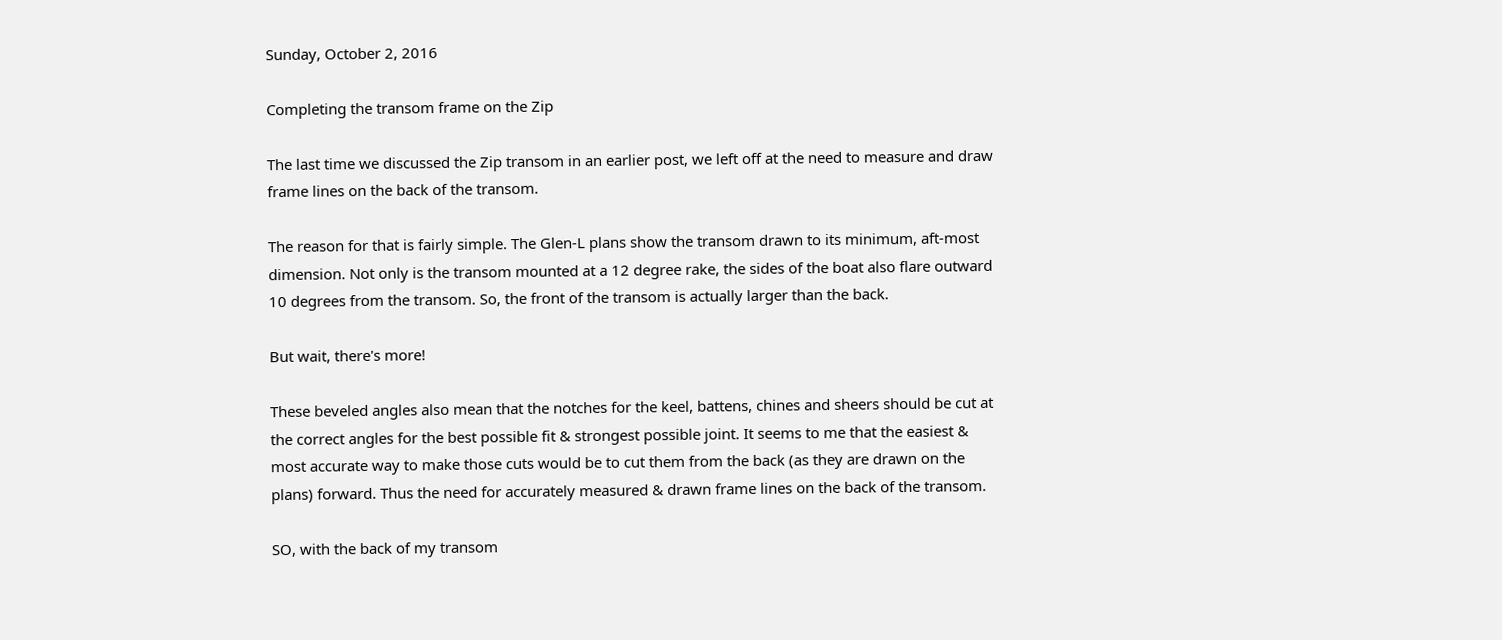Sunday, October 2, 2016

Completing the transom frame on the Zip

The last time we discussed the Zip transom in an earlier post, we left off at the need to measure and draw frame lines on the back of the transom.

The reason for that is fairly simple. The Glen-L plans show the transom drawn to its minimum, aft-most dimension. Not only is the transom mounted at a 12 degree rake, the sides of the boat also flare outward 10 degrees from the transom. So, the front of the transom is actually larger than the back.

But wait, there's more!

These beveled angles also mean that the notches for the keel, battens, chines and sheers should be cut at the correct angles for the best possible fit & strongest possible joint. It seems to me that the easiest & most accurate way to make those cuts would be to cut them from the back (as they are drawn on the plans) forward. Thus the need for accurately measured & drawn frame lines on the back of the transom.

SO, with the back of my transom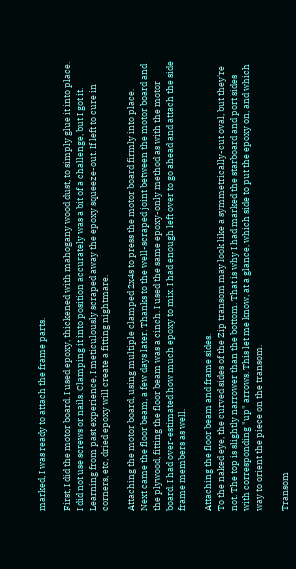marked, I was ready to attach the frame parts.

First, I did the motor board. I used epoxy, thickened with mahogany wood dust, to simply glue it into place. I did not use screws or nails. Clamping it into position accurately was a bit of a challenge, but I got it. Learning from past experience, I meticulously scraped away the epoxy squeeze-out. If left to cure in corners, etc, dried epoxy will create a fitting nightmare.

Attaching the motor board, using multiple clamped 2x4s to press the motor board firmly into place.
Next came the floor beam, a few days later. Thanks to the well-scraped joint between the motor board and the plywood, fitting the floor beam was a cinch. I used the same epoxy-only method as with the motor board. I had over-estimated how much epoxy to mix. I had enough left over to go ahead and attach the side frame members as well.

Attaching the floor beam and frame sides.
To the naked eye, the curved sides of the Zip transom may look like a symmetrically-cut oval, but they're not. The top is slightly narrower than the bottom. That is why I had marked the starboard and port sides with corresponding "up" arrows. This let me know, at a glance, which side to put the epoxy on, and which way to orient the piece on the transom.

Transom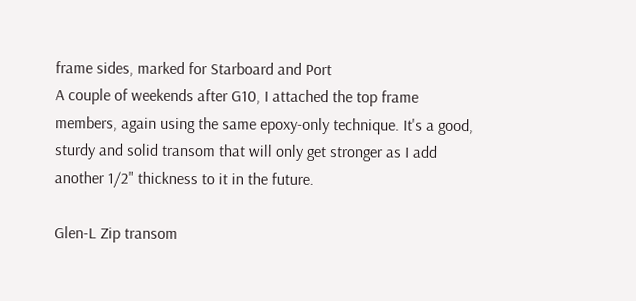frame sides, marked for Starboard and Port
A couple of weekends after G10, I attached the top frame members, again using the same epoxy-only technique. It's a good, sturdy and solid transom that will only get stronger as I add another 1/2" thickness to it in the future.

Glen-L Zip transom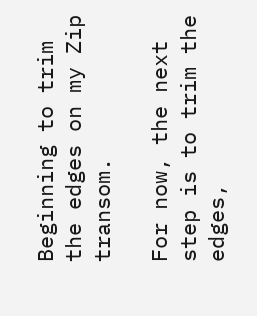Beginning to trim the edges on my Zip transom.

For now, the next step is to trim the edges,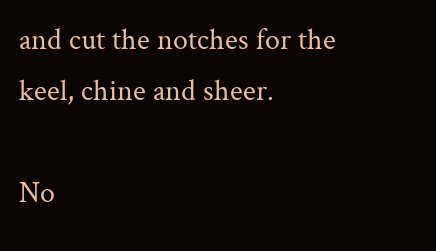and cut the notches for the keel, chine and sheer.

No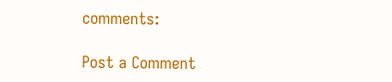comments:

Post a Comment